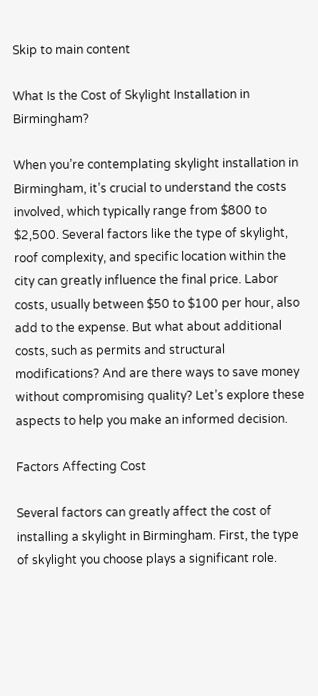Skip to main content

What Is the Cost of Skylight Installation in Birmingham?

When you’re contemplating skylight installation in Birmingham, it’s crucial to understand the costs involved, which typically range from $800 to $2,500. Several factors like the type of skylight, roof complexity, and specific location within the city can greatly influence the final price. Labor costs, usually between $50 to $100 per hour, also add to the expense. But what about additional costs, such as permits and structural modifications? And are there ways to save money without compromising quality? Let’s explore these aspects to help you make an informed decision.

Factors Affecting Cost

Several factors can greatly affect the cost of installing a skylight in Birmingham. First, the type of skylight you choose plays a significant role.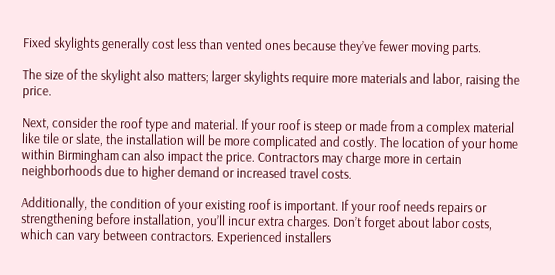Fixed skylights generally cost less than vented ones because they’ve fewer moving parts.

The size of the skylight also matters; larger skylights require more materials and labor, raising the price.

Next, consider the roof type and material. If your roof is steep or made from a complex material like tile or slate, the installation will be more complicated and costly. The location of your home within Birmingham can also impact the price. Contractors may charge more in certain neighborhoods due to higher demand or increased travel costs.

Additionally, the condition of your existing roof is important. If your roof needs repairs or strengthening before installation, you’ll incur extra charges. Don’t forget about labor costs, which can vary between contractors. Experienced installers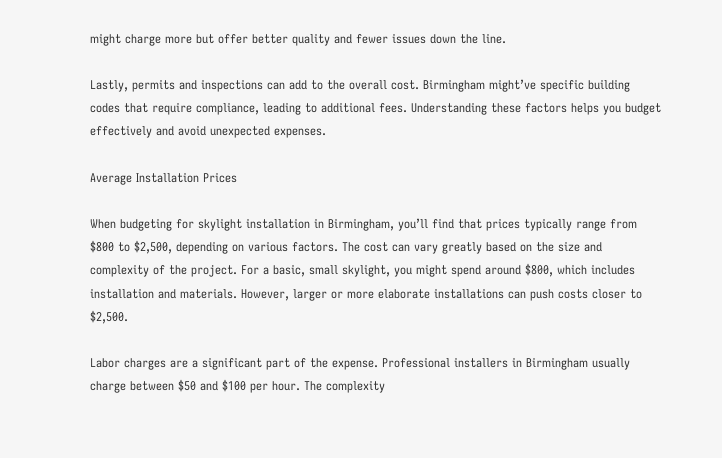might charge more but offer better quality and fewer issues down the line.

Lastly, permits and inspections can add to the overall cost. Birmingham might’ve specific building codes that require compliance, leading to additional fees. Understanding these factors helps you budget effectively and avoid unexpected expenses.

Average Installation Prices

When budgeting for skylight installation in Birmingham, you’ll find that prices typically range from $800 to $2,500, depending on various factors. The cost can vary greatly based on the size and complexity of the project. For a basic, small skylight, you might spend around $800, which includes installation and materials. However, larger or more elaborate installations can push costs closer to $2,500.

Labor charges are a significant part of the expense. Professional installers in Birmingham usually charge between $50 and $100 per hour. The complexity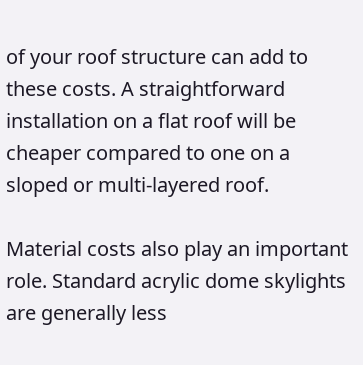of your roof structure can add to these costs. A straightforward installation on a flat roof will be cheaper compared to one on a sloped or multi-layered roof.

Material costs also play an important role. Standard acrylic dome skylights are generally less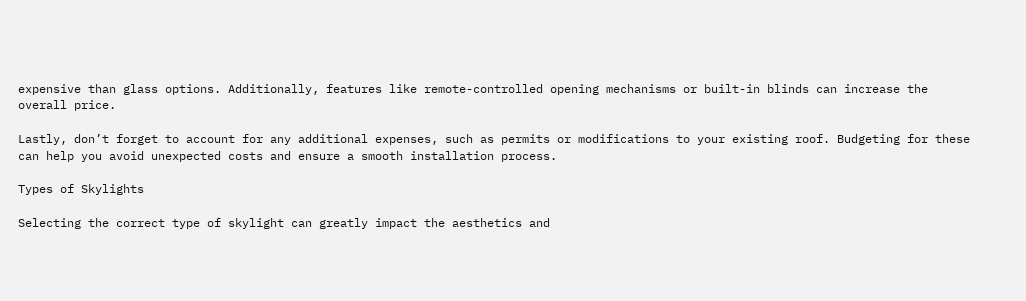expensive than glass options. Additionally, features like remote-controlled opening mechanisms or built-in blinds can increase the overall price.

Lastly, don’t forget to account for any additional expenses, such as permits or modifications to your existing roof. Budgeting for these can help you avoid unexpected costs and ensure a smooth installation process.

Types of Skylights

Selecting the correct type of skylight can greatly impact the aesthetics and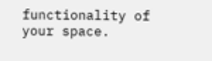functionality of your space.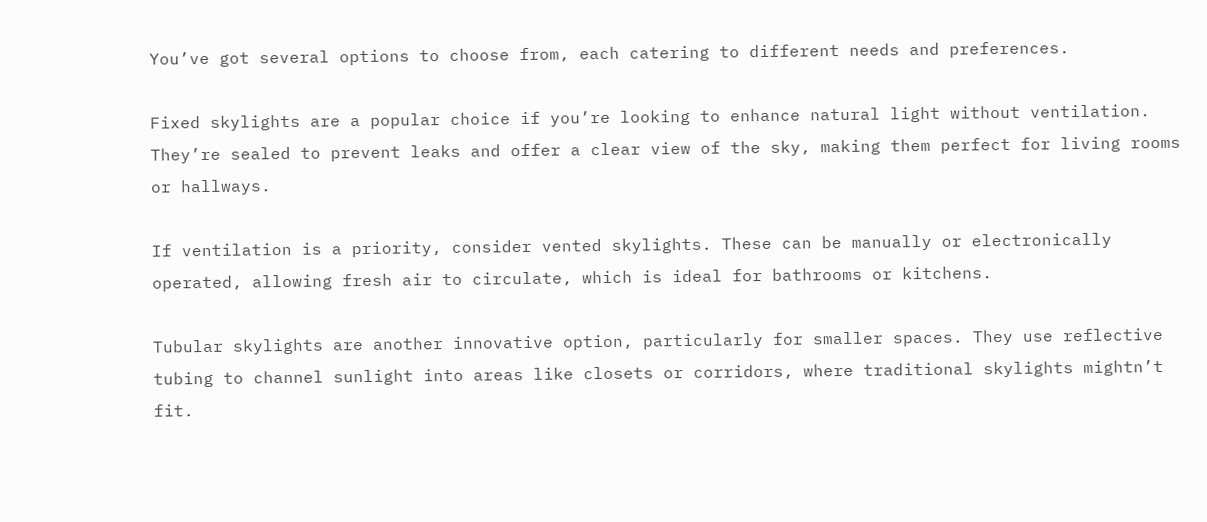You’ve got several options to choose from, each catering to different needs and preferences.

Fixed skylights are a popular choice if you’re looking to enhance natural light without ventilation. They’re sealed to prevent leaks and offer a clear view of the sky, making them perfect for living rooms or hallways.

If ventilation is a priority, consider vented skylights. These can be manually or electronically operated, allowing fresh air to circulate, which is ideal for bathrooms or kitchens.

Tubular skylights are another innovative option, particularly for smaller spaces. They use reflective tubing to channel sunlight into areas like closets or corridors, where traditional skylights mightn’t fit.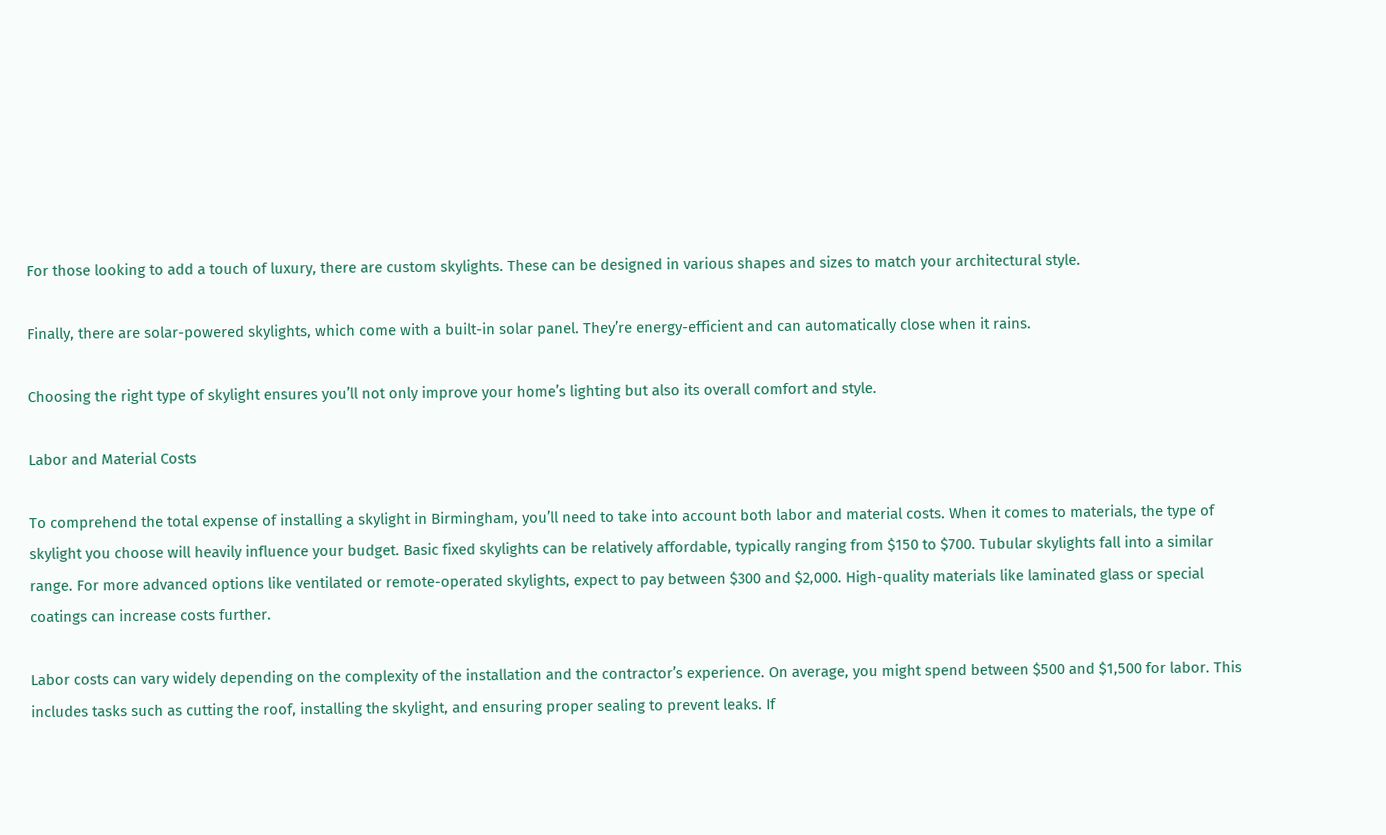For those looking to add a touch of luxury, there are custom skylights. These can be designed in various shapes and sizes to match your architectural style.

Finally, there are solar-powered skylights, which come with a built-in solar panel. They’re energy-efficient and can automatically close when it rains.

Choosing the right type of skylight ensures you’ll not only improve your home’s lighting but also its overall comfort and style.

Labor and Material Costs

To comprehend the total expense of installing a skylight in Birmingham, you’ll need to take into account both labor and material costs. When it comes to materials, the type of skylight you choose will heavily influence your budget. Basic fixed skylights can be relatively affordable, typically ranging from $150 to $700. Tubular skylights fall into a similar range. For more advanced options like ventilated or remote-operated skylights, expect to pay between $300 and $2,000. High-quality materials like laminated glass or special coatings can increase costs further.

Labor costs can vary widely depending on the complexity of the installation and the contractor’s experience. On average, you might spend between $500 and $1,500 for labor. This includes tasks such as cutting the roof, installing the skylight, and ensuring proper sealing to prevent leaks. If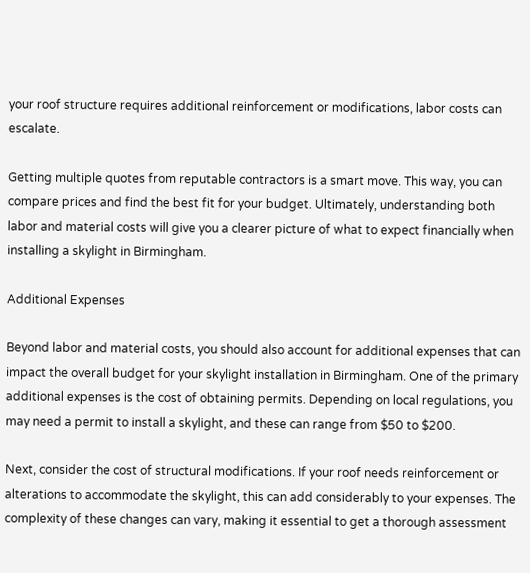your roof structure requires additional reinforcement or modifications, labor costs can escalate.

Getting multiple quotes from reputable contractors is a smart move. This way, you can compare prices and find the best fit for your budget. Ultimately, understanding both labor and material costs will give you a clearer picture of what to expect financially when installing a skylight in Birmingham.

Additional Expenses

Beyond labor and material costs, you should also account for additional expenses that can impact the overall budget for your skylight installation in Birmingham. One of the primary additional expenses is the cost of obtaining permits. Depending on local regulations, you may need a permit to install a skylight, and these can range from $50 to $200.

Next, consider the cost of structural modifications. If your roof needs reinforcement or alterations to accommodate the skylight, this can add considerably to your expenses. The complexity of these changes can vary, making it essential to get a thorough assessment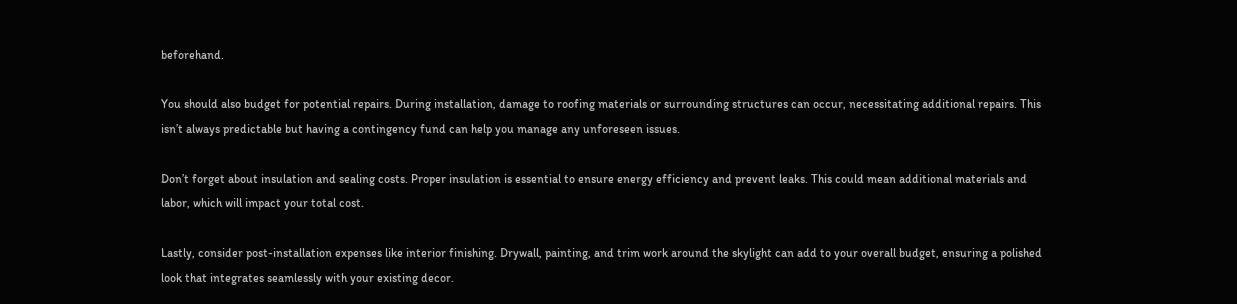beforehand.

You should also budget for potential repairs. During installation, damage to roofing materials or surrounding structures can occur, necessitating additional repairs. This isn’t always predictable but having a contingency fund can help you manage any unforeseen issues.

Don’t forget about insulation and sealing costs. Proper insulation is essential to ensure energy efficiency and prevent leaks. This could mean additional materials and labor, which will impact your total cost.

Lastly, consider post-installation expenses like interior finishing. Drywall, painting, and trim work around the skylight can add to your overall budget, ensuring a polished look that integrates seamlessly with your existing decor.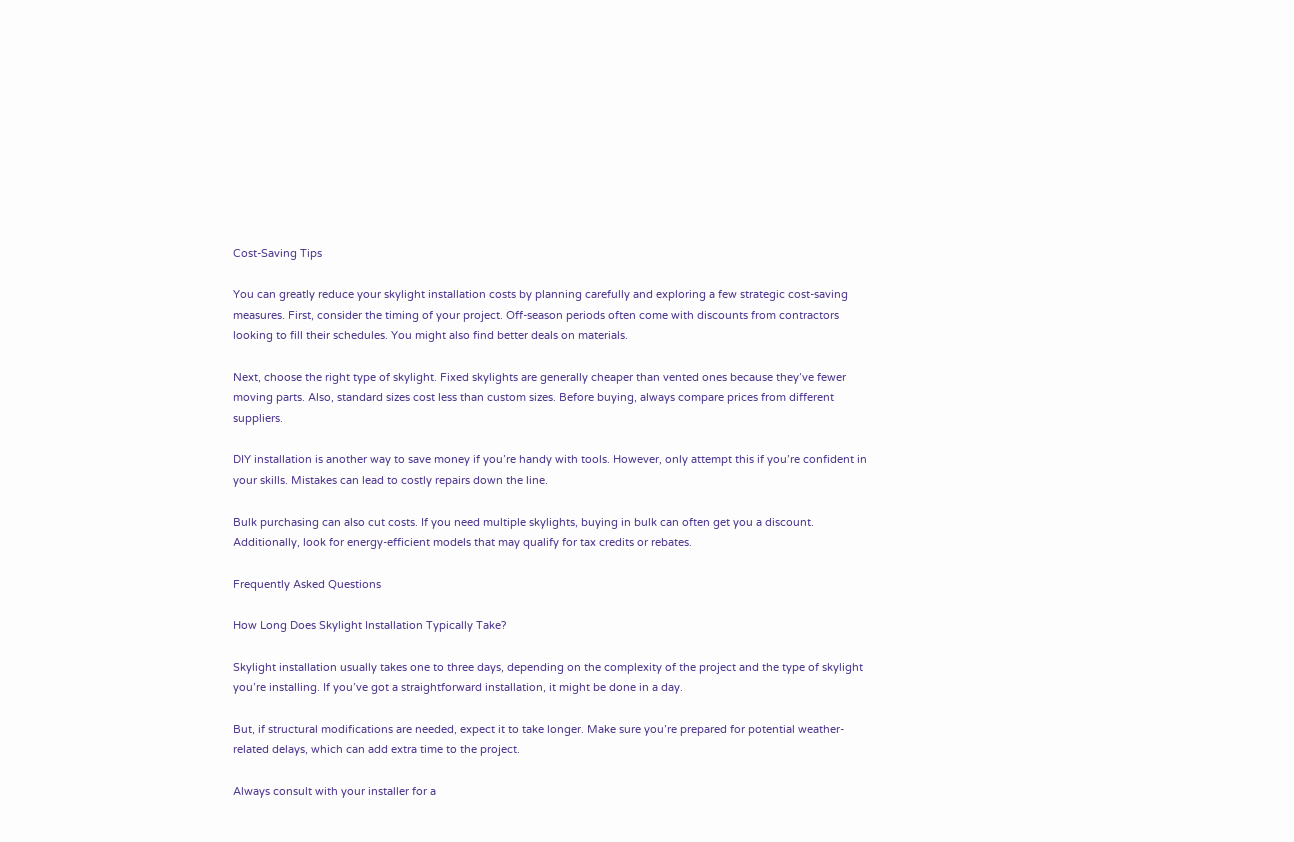Cost-Saving Tips

You can greatly reduce your skylight installation costs by planning carefully and exploring a few strategic cost-saving measures. First, consider the timing of your project. Off-season periods often come with discounts from contractors looking to fill their schedules. You might also find better deals on materials.

Next, choose the right type of skylight. Fixed skylights are generally cheaper than vented ones because they’ve fewer moving parts. Also, standard sizes cost less than custom sizes. Before buying, always compare prices from different suppliers.

DIY installation is another way to save money if you’re handy with tools. However, only attempt this if you’re confident in your skills. Mistakes can lead to costly repairs down the line.

Bulk purchasing can also cut costs. If you need multiple skylights, buying in bulk can often get you a discount. Additionally, look for energy-efficient models that may qualify for tax credits or rebates.

Frequently Asked Questions

How Long Does Skylight Installation Typically Take?

Skylight installation usually takes one to three days, depending on the complexity of the project and the type of skylight you’re installing. If you’ve got a straightforward installation, it might be done in a day.

But, if structural modifications are needed, expect it to take longer. Make sure you’re prepared for potential weather-related delays, which can add extra time to the project.

Always consult with your installer for a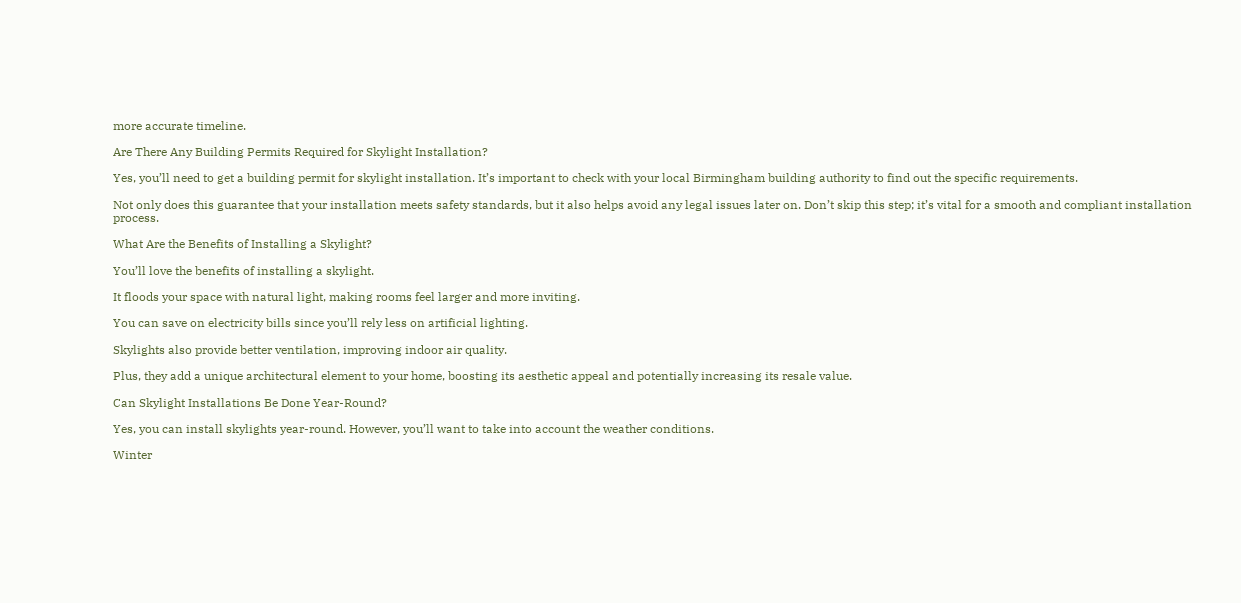more accurate timeline.

Are There Any Building Permits Required for Skylight Installation?

Yes, you’ll need to get a building permit for skylight installation. It’s important to check with your local Birmingham building authority to find out the specific requirements.

Not only does this guarantee that your installation meets safety standards, but it also helps avoid any legal issues later on. Don’t skip this step; it’s vital for a smooth and compliant installation process.

What Are the Benefits of Installing a Skylight?

You’ll love the benefits of installing a skylight.

It floods your space with natural light, making rooms feel larger and more inviting.

You can save on electricity bills since you’ll rely less on artificial lighting.

Skylights also provide better ventilation, improving indoor air quality.

Plus, they add a unique architectural element to your home, boosting its aesthetic appeal and potentially increasing its resale value.

Can Skylight Installations Be Done Year-Round?

Yes, you can install skylights year-round. However, you’ll want to take into account the weather conditions.

Winter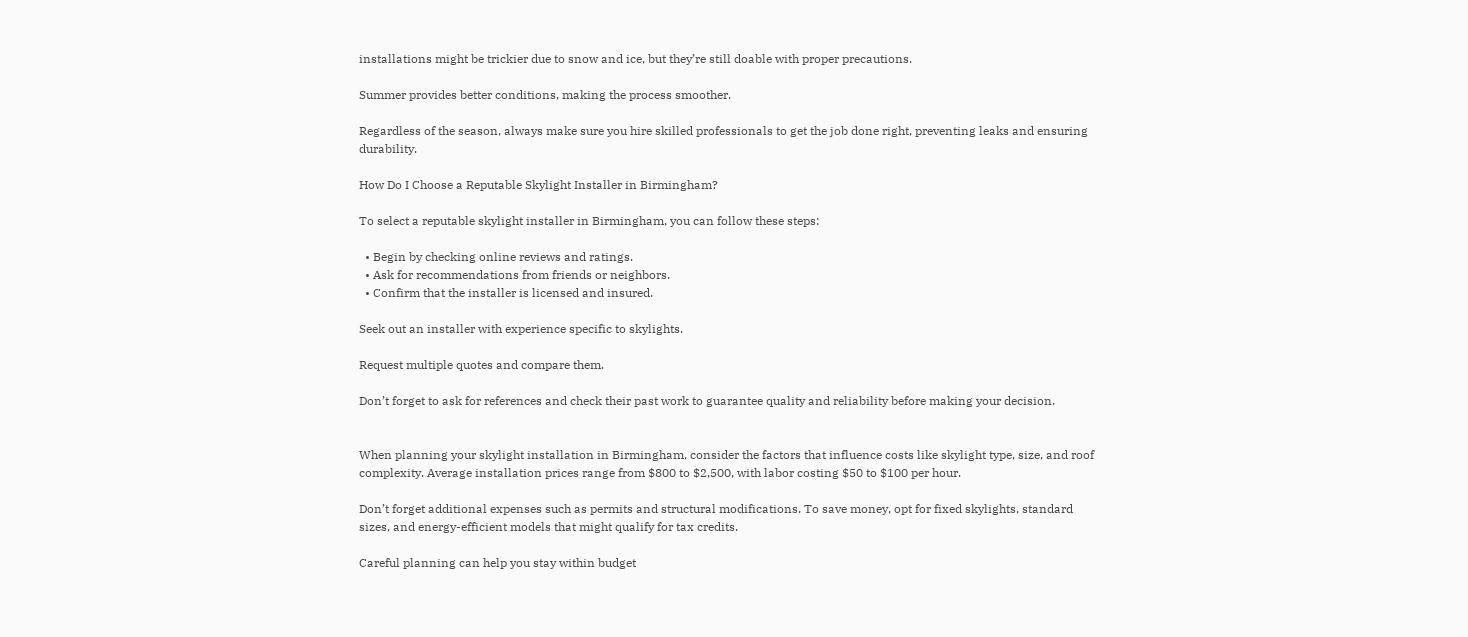installations might be trickier due to snow and ice, but they’re still doable with proper precautions.

Summer provides better conditions, making the process smoother.

Regardless of the season, always make sure you hire skilled professionals to get the job done right, preventing leaks and ensuring durability.

How Do I Choose a Reputable Skylight Installer in Birmingham?

To select a reputable skylight installer in Birmingham, you can follow these steps:

  • Begin by checking online reviews and ratings.
  • Ask for recommendations from friends or neighbors.
  • Confirm that the installer is licensed and insured.

Seek out an installer with experience specific to skylights.

Request multiple quotes and compare them.

Don’t forget to ask for references and check their past work to guarantee quality and reliability before making your decision.


When planning your skylight installation in Birmingham, consider the factors that influence costs like skylight type, size, and roof complexity. Average installation prices range from $800 to $2,500, with labor costing $50 to $100 per hour.

Don’t forget additional expenses such as permits and structural modifications. To save money, opt for fixed skylights, standard sizes, and energy-efficient models that might qualify for tax credits.

Careful planning can help you stay within budget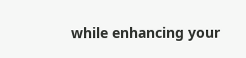while enhancing your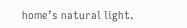home’s natural light.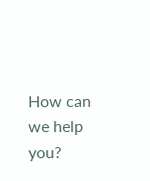How can we help you?